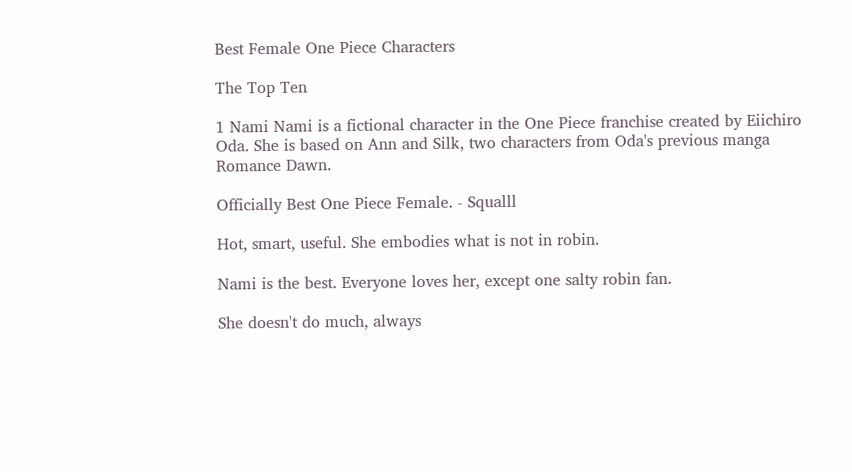Best Female One Piece Characters

The Top Ten

1 Nami Nami is a fictional character in the One Piece franchise created by Eiichiro Oda. She is based on Ann and Silk, two characters from Oda's previous manga Romance Dawn.

Officially Best One Piece Female. - Squalll

Hot, smart, useful. She embodies what is not in robin.

Nami is the best. Everyone loves her, except one salty robin fan.

She doesn't do much, always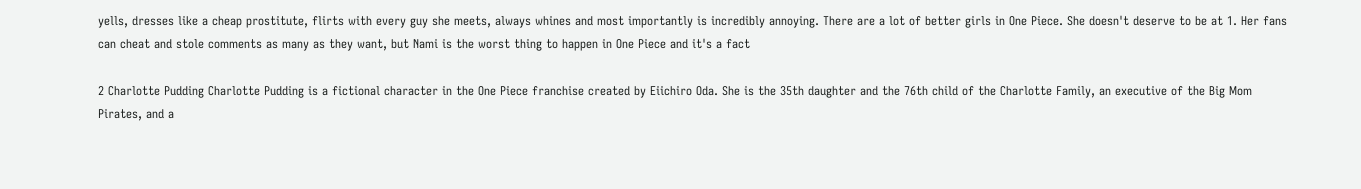yells, dresses like a cheap prostitute, flirts with every guy she meets, always whines and most importantly is incredibly annoying. There are a lot of better girls in One Piece. She doesn't deserve to be at 1. Her fans can cheat and stole comments as many as they want, but Nami is the worst thing to happen in One Piece and it's a fact

2 Charlotte Pudding Charlotte Pudding is a fictional character in the One Piece franchise created by Eiichiro Oda. She is the 35th daughter and the 76th child of the Charlotte Family, an executive of the Big Mom Pirates, and a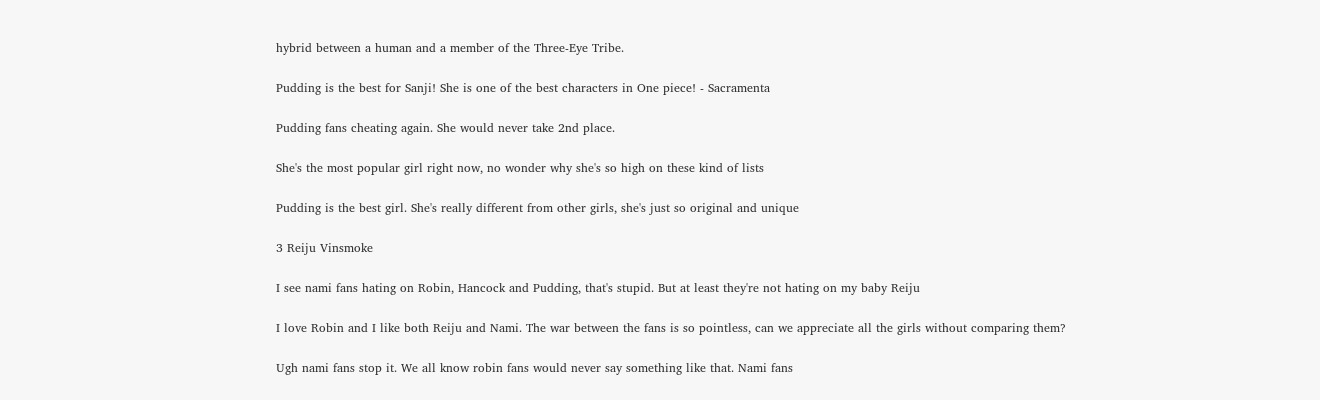hybrid between a human and a member of the Three-Eye Tribe.

Pudding is the best for Sanji! She is one of the best characters in One piece! - Sacramenta

Pudding fans cheating again. She would never take 2nd place.

She's the most popular girl right now, no wonder why she's so high on these kind of lists

Pudding is the best girl. She's really different from other girls, she's just so original and unique

3 Reiju Vinsmoke

I see nami fans hating on Robin, Hancock and Pudding, that's stupid. But at least they're not hating on my baby Reiju

I love Robin and I like both Reiju and Nami. The war between the fans is so pointless, can we appreciate all the girls without comparing them?

Ugh nami fans stop it. We all know robin fans would never say something like that. Nami fans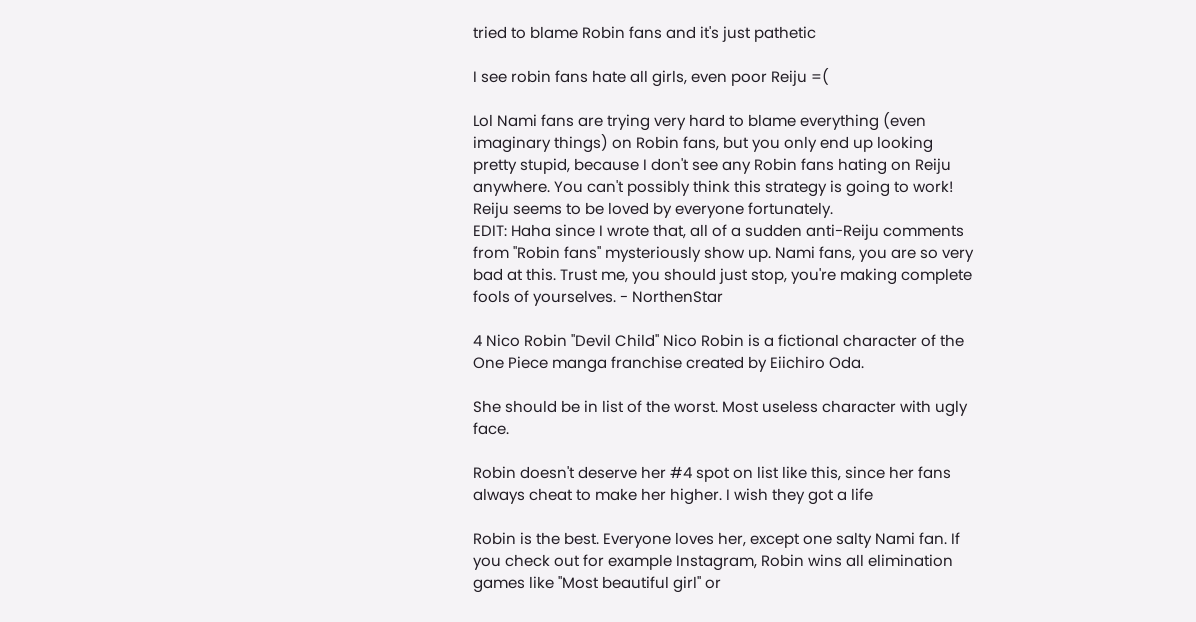tried to blame Robin fans and it's just pathetic

I see robin fans hate all girls, even poor Reiju =(

Lol Nami fans are trying very hard to blame everything (even imaginary things) on Robin fans, but you only end up looking pretty stupid, because I don't see any Robin fans hating on Reiju anywhere. You can't possibly think this strategy is going to work! Reiju seems to be loved by everyone fortunately.
EDIT: Haha since I wrote that, all of a sudden anti-Reiju comments from "Robin fans" mysteriously show up. Nami fans, you are so very bad at this. Trust me, you should just stop, you're making complete fools of yourselves. - NorthenStar

4 Nico Robin "Devil Child" Nico Robin is a fictional character of the One Piece manga franchise created by Eiichiro Oda.

She should be in list of the worst. Most useless character with ugly face.

Robin doesn't deserve her #4 spot on list like this, since her fans always cheat to make her higher. I wish they got a life

Robin is the best. Everyone loves her, except one salty Nami fan. If you check out for example Instagram, Robin wins all elimination games like "Most beautiful girl" or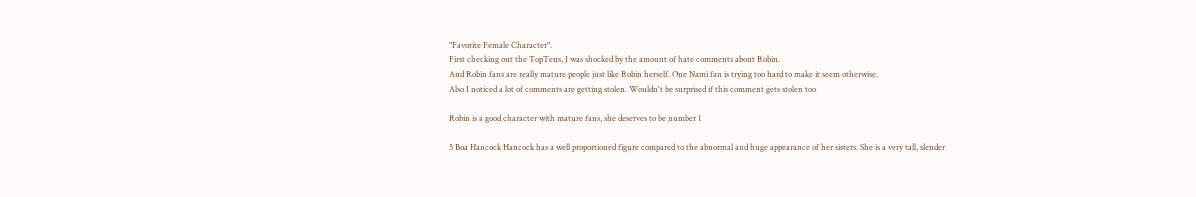"Favorite Female Character".
First checking out the TopTens, I was shocked by the amount of hate comments about Robin.
And Robin fans are really mature people just like Robin herself. One Nami fan is trying too hard to make it seem otherwise.
Also I noticed a lot of comments are getting stolen. Wouldn't be surprised if this comment gets stolen too

Robin is a good character with mature fans, she deserves to be number 1

5 Boa Hancock Hancock has a well proportioned figure compared to the abnormal and huge appearance of her sisters. She is a very tall, slender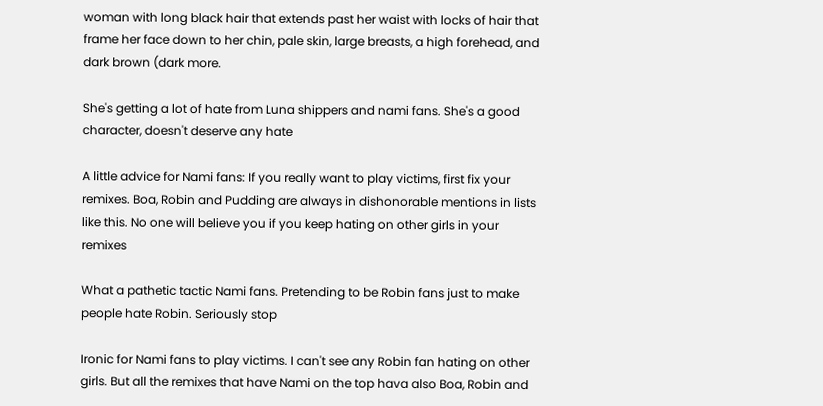woman with long black hair that extends past her waist with locks of hair that frame her face down to her chin, pale skin, large breasts, a high forehead, and dark brown (dark more.

She's getting a lot of hate from Luna shippers and nami fans. She's a good character, doesn't deserve any hate

A little advice for Nami fans: If you really want to play victims, first fix your remixes. Boa, Robin and Pudding are always in dishonorable mentions in lists like this. No one will believe you if you keep hating on other girls in your remixes

What a pathetic tactic Nami fans. Pretending to be Robin fans just to make people hate Robin. Seriously stop

Ironic for Nami fans to play victims. I can't see any Robin fan hating on other girls. But all the remixes that have Nami on the top hava also Boa, Robin and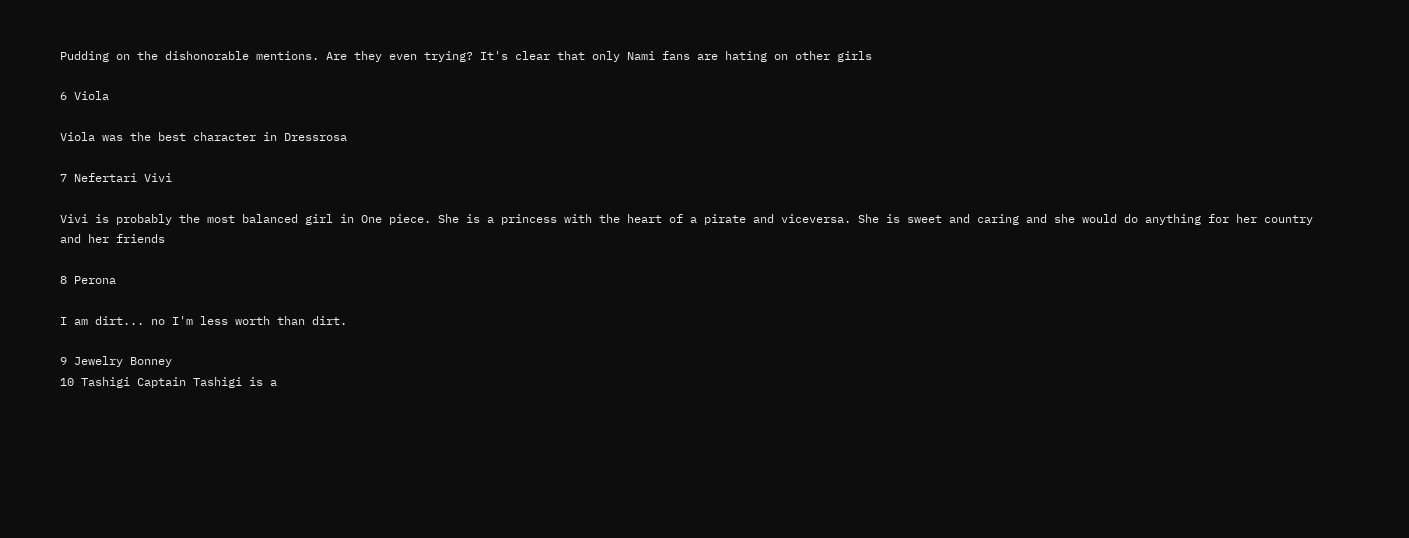Pudding on the dishonorable mentions. Are they even trying? It's clear that only Nami fans are hating on other girls

6 Viola

Viola was the best character in Dressrosa

7 Nefertari Vivi

Vivi is probably the most balanced girl in One piece. She is a princess with the heart of a pirate and viceversa. She is sweet and caring and she would do anything for her country and her friends

8 Perona

I am dirt... no I'm less worth than dirt.

9 Jewelry Bonney
10 Tashigi Captain Tashigi is a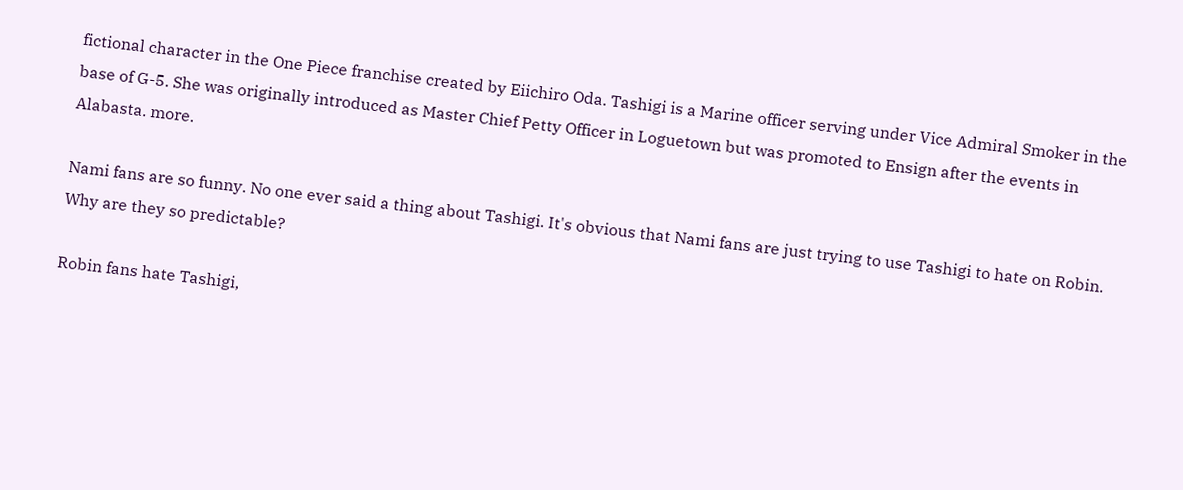fictional character in the One Piece franchise created by Eiichiro Oda. Tashigi is a Marine officer serving under Vice Admiral Smoker in the base of G-5. She was originally introduced as Master Chief Petty Officer in Loguetown but was promoted to Ensign after the events in Alabasta. more.

Nami fans are so funny. No one ever said a thing about Tashigi. It's obvious that Nami fans are just trying to use Tashigi to hate on Robin. Why are they so predictable?

Robin fans hate Tashigi,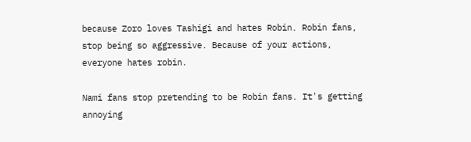because Zoro loves Tashigi and hates Robin. Robin fans, stop being so aggressive. Because of your actions, everyone hates robin.

Nami fans stop pretending to be Robin fans. It's getting annoying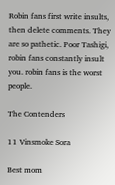Robin fans first write insults, then delete comments. They are so pathetic. Poor Tashigi, robin fans constantly insult you. robin fans is the worst people.

The Contenders

11 Vinsmoke Sora

Best mom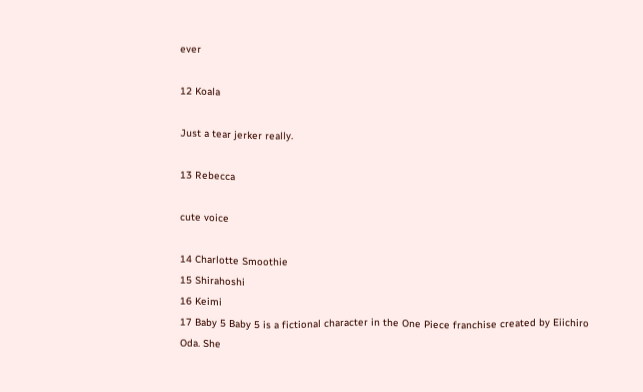ever

12 Koala

Just a tear jerker really.

13 Rebecca

cute voice

14 Charlotte Smoothie
15 Shirahoshi
16 Keimi
17 Baby 5 Baby 5 is a fictional character in the One Piece franchise created by Eiichiro Oda. She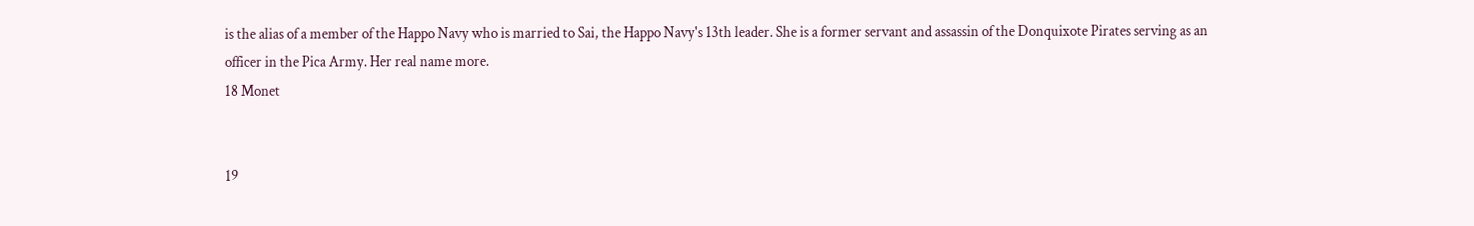is the alias of a member of the Happo Navy who is married to Sai, the Happo Navy's 13th leader. She is a former servant and assassin of the Donquixote Pirates serving as an officer in the Pica Army. Her real name more.
18 Monet


19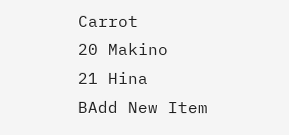Carrot
20 Makino
21 Hina
BAdd New Item